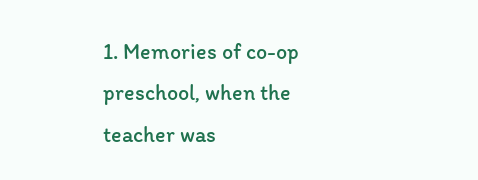1. Memories of co-op preschool, when the teacher was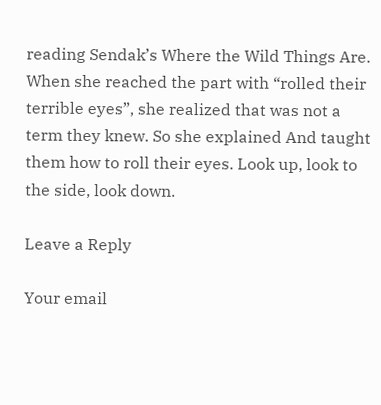reading Sendak’s Where the Wild Things Are. When she reached the part with “rolled their terrible eyes”, she realized that was not a term they knew. So she explained And taught them how to roll their eyes. Look up, look to the side, look down.

Leave a Reply

Your email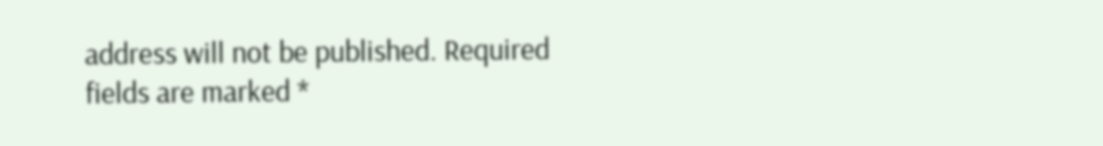address will not be published. Required fields are marked *